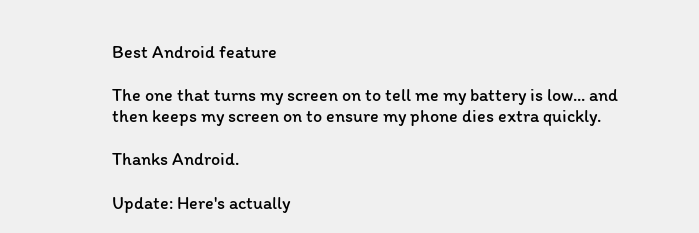Best Android feature

The one that turns my screen on to tell me my battery is low... and then keeps my screen on to ensure my phone dies extra quickly.

Thanks Android.

Update: Here's actually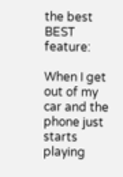the best BEST feature:

When I get out of my car and the phone just starts playing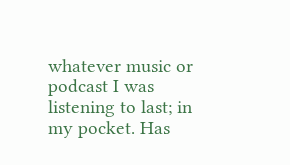whatever music or podcast I was listening to last; in my pocket. Has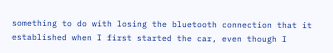something to do with losing the bluetooth connection that it established when I first started the car, even though I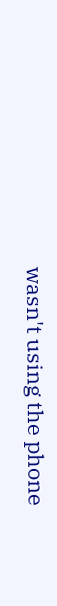wasn't using the phone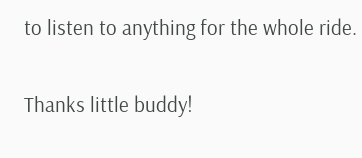to listen to anything for the whole ride.

Thanks little buddy!